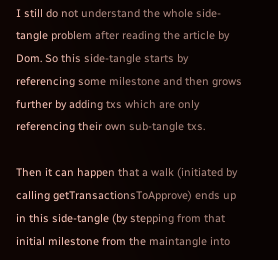I still do not understand the whole side-tangle problem after reading the article by Dom. So this side-tangle starts by referencing some milestone and then grows further by adding txs which are only referencing their own sub-tangle txs.

Then it can happen that a walk (initiated by calling getTransactionsToApprove) ends up in this side-tangle (by stepping from that initial milestone from the maintangle into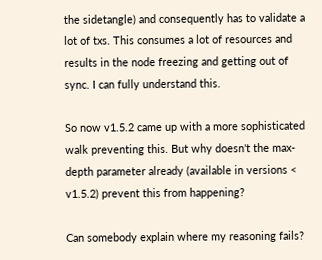the sidetangle) and consequently has to validate a lot of txs. This consumes a lot of resources and results in the node freezing and getting out of sync. I can fully understand this.

So now v1.5.2 came up with a more sophisticated walk preventing this. But why doesn't the max-depth parameter already (available in versions < v1.5.2) prevent this from happening?

Can somebody explain where my reasoning fails?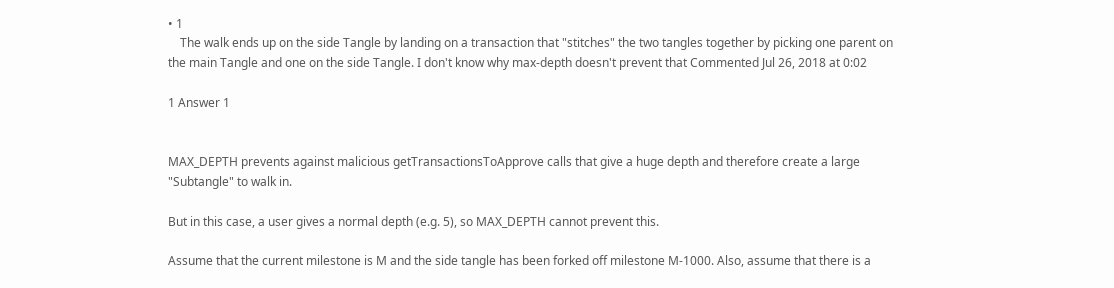• 1
    The walk ends up on the side Tangle by landing on a transaction that "stitches" the two tangles together by picking one parent on the main Tangle and one on the side Tangle. I don't know why max-depth doesn't prevent that Commented Jul 26, 2018 at 0:02

1 Answer 1


MAX_DEPTH prevents against malicious getTransactionsToApprove calls that give a huge depth and therefore create a large "Subtangle" to walk in.

But in this case, a user gives a normal depth (e.g. 5), so MAX_DEPTH cannot prevent this.

Assume that the current milestone is M and the side tangle has been forked off milestone M-1000. Also, assume that there is a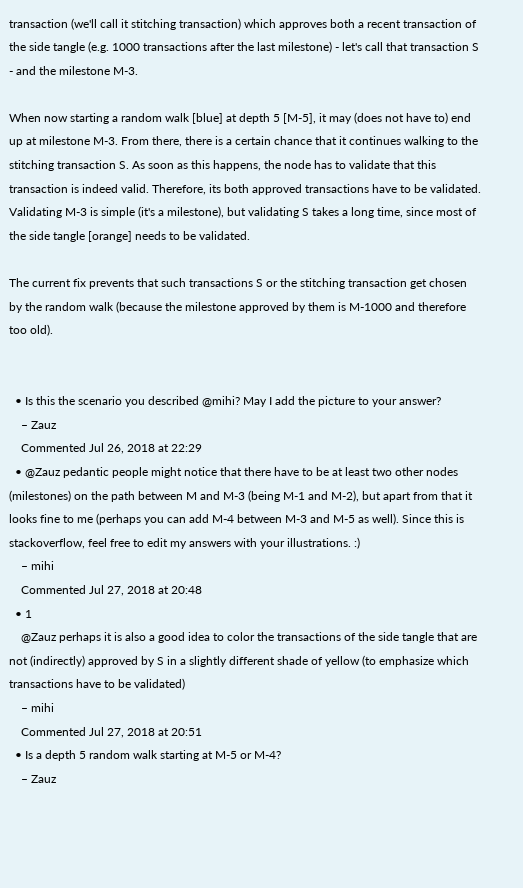transaction (we'll call it stitching transaction) which approves both a recent transaction of the side tangle (e.g. 1000 transactions after the last milestone) - let's call that transaction S - and the milestone M-3.

When now starting a random walk [blue] at depth 5 [M-5], it may (does not have to) end up at milestone M-3. From there, there is a certain chance that it continues walking to the stitching transaction S. As soon as this happens, the node has to validate that this transaction is indeed valid. Therefore, its both approved transactions have to be validated. Validating M-3 is simple (it's a milestone), but validating S takes a long time, since most of the side tangle [orange] needs to be validated.

The current fix prevents that such transactions S or the stitching transaction get chosen by the random walk (because the milestone approved by them is M-1000 and therefore too old).


  • Is this the scenario you described @mihi? May I add the picture to your answer?
    – Zauz
    Commented Jul 26, 2018 at 22:29
  • @Zauz pedantic people might notice that there have to be at least two other nodes (milestones) on the path between M and M-3 (being M-1 and M-2), but apart from that it looks fine to me (perhaps you can add M-4 between M-3 and M-5 as well). Since this is stackoverflow, feel free to edit my answers with your illustrations. :)
    – mihi
    Commented Jul 27, 2018 at 20:48
  • 1
    @Zauz perhaps it is also a good idea to color the transactions of the side tangle that are not (indirectly) approved by S in a slightly different shade of yellow (to emphasize which transactions have to be validated)
    – mihi
    Commented Jul 27, 2018 at 20:51
  • Is a depth 5 random walk starting at M-5 or M-4?
    – Zauz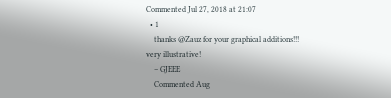Commented Jul 27, 2018 at 21:07
  • 1
    thanks @Zauz for your graphical additions!!! very illustrative!
    – GJEEE
    Commented Aug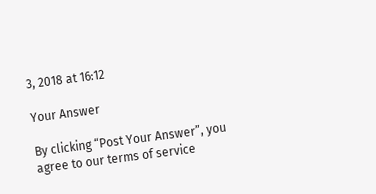3, 2018 at 16:12

Your Answer

By clicking “Post Your Answer”, you agree to our terms of service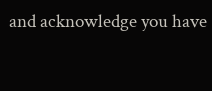and acknowledge you have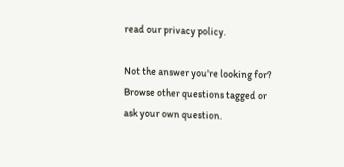read our privacy policy.

Not the answer you're looking for? Browse other questions tagged or ask your own question.